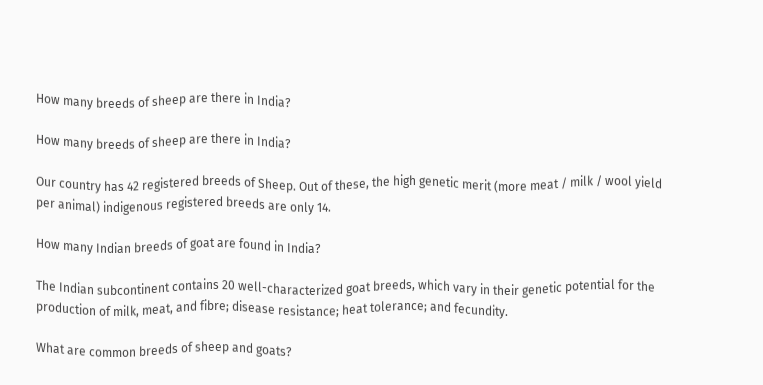How many breeds of sheep are there in India?

How many breeds of sheep are there in India?

Our country has 42 registered breeds of Sheep. Out of these, the high genetic merit (more meat / milk / wool yield per animal) indigenous registered breeds are only 14.

How many Indian breeds of goat are found in India?

The Indian subcontinent contains 20 well-characterized goat breeds, which vary in their genetic potential for the production of milk, meat, and fibre; disease resistance; heat tolerance; and fecundity.

What are common breeds of sheep and goats?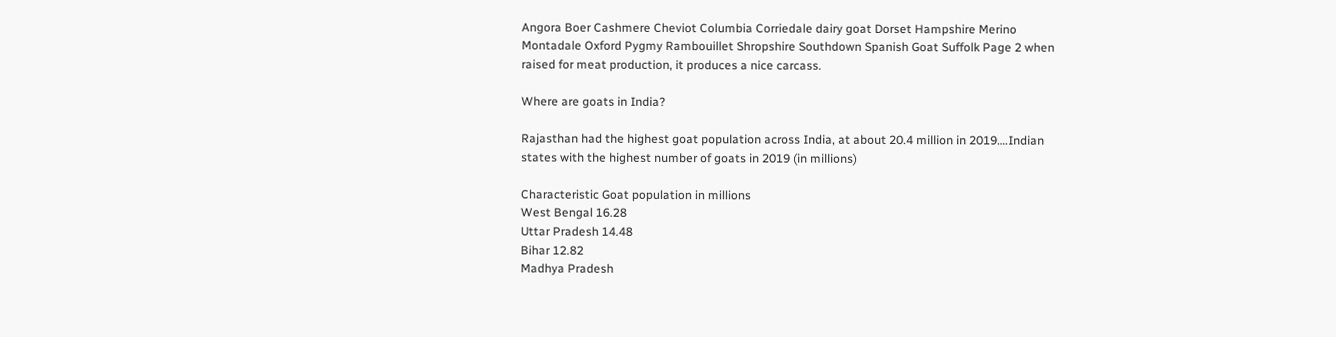Angora Boer Cashmere Cheviot Columbia Corriedale dairy goat Dorset Hampshire Merino Montadale Oxford Pygmy Rambouillet Shropshire Southdown Spanish Goat Suffolk Page 2 when raised for meat production, it produces a nice carcass.

Where are goats in India?

Rajasthan had the highest goat population across India, at about 20.4 million in 2019….Indian states with the highest number of goats in 2019 (in millions)

Characteristic Goat population in millions
West Bengal 16.28
Uttar Pradesh 14.48
Bihar 12.82
Madhya Pradesh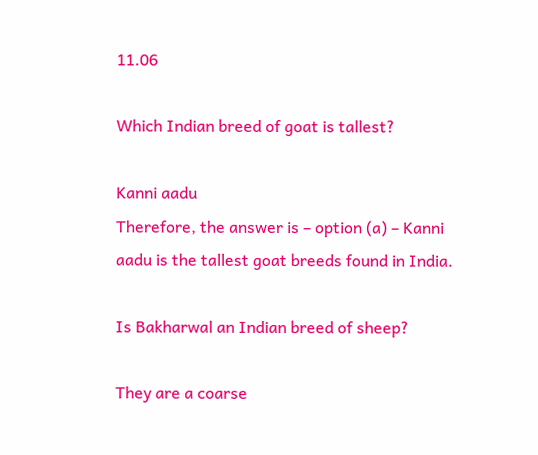11.06

Which Indian breed of goat is tallest?

Kanni aadu
Therefore, the answer is – option (a) – Kanni aadu is the tallest goat breeds found in India.

Is Bakharwal an Indian breed of sheep?

They are a coarse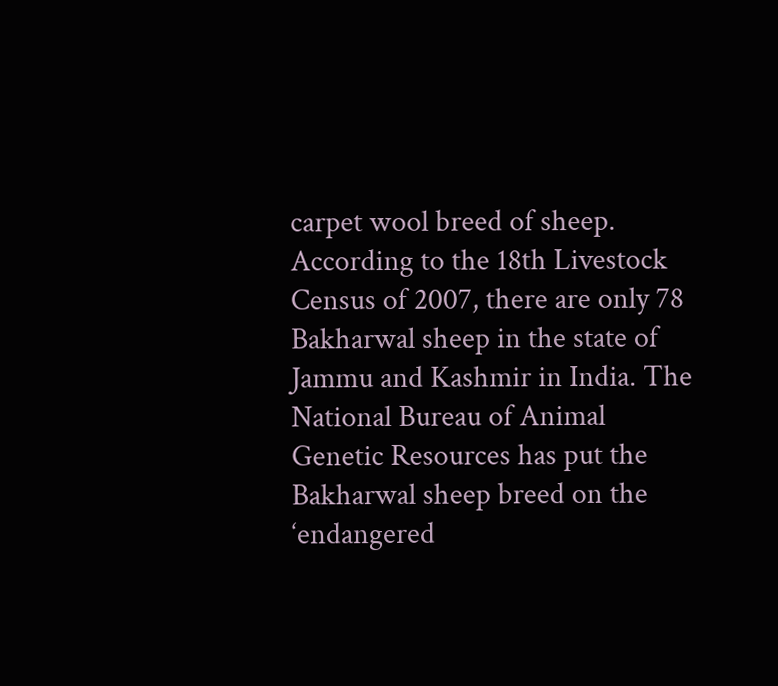carpet wool breed of sheep. According to the 18th Livestock Census of 2007, there are only 78 Bakharwal sheep in the state of Jammu and Kashmir in India. The National Bureau of Animal Genetic Resources has put the Bakharwal sheep breed on the ‘endangered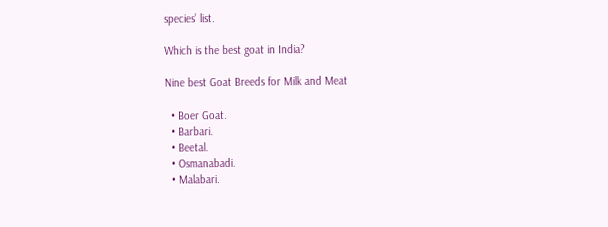species’ list.

Which is the best goat in India?

Nine best Goat Breeds for Milk and Meat

  • Boer Goat.
  • Barbari.
  • Beetal.
  • Osmanabadi.
  • Malabari.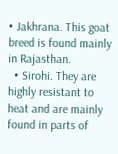• Jakhrana. This goat breed is found mainly in Rajasthan.
  • Sirohi. They are highly resistant to heat and are mainly found in parts of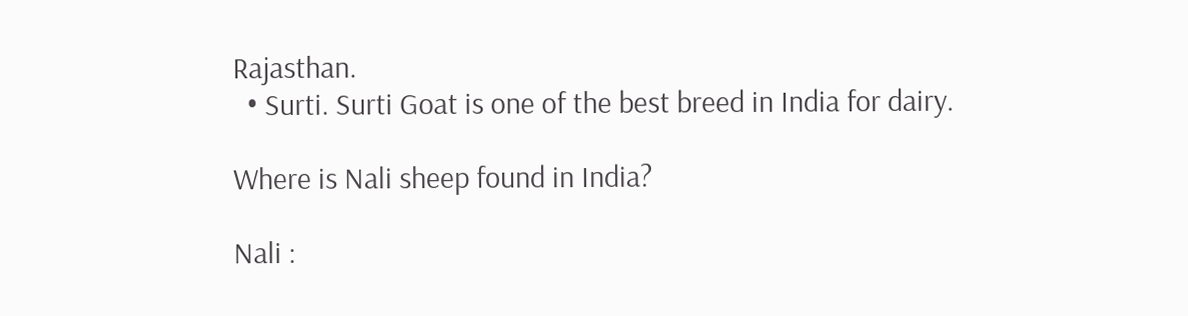Rajasthan.
  • Surti. Surti Goat is one of the best breed in India for dairy.

Where is Nali sheep found in India?

Nali :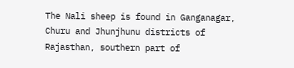The Nali sheep is found in Ganganagar, Churu and Jhunjhunu districts of Rajasthan, southern part of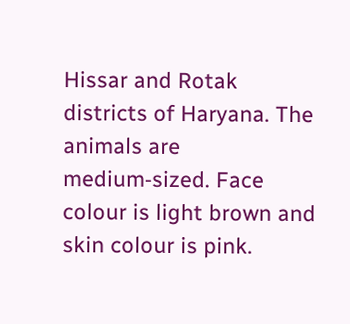Hissar and Rotak districts of Haryana. The animals are medium‑sized. Face colour is light brown and skin colour is pink.